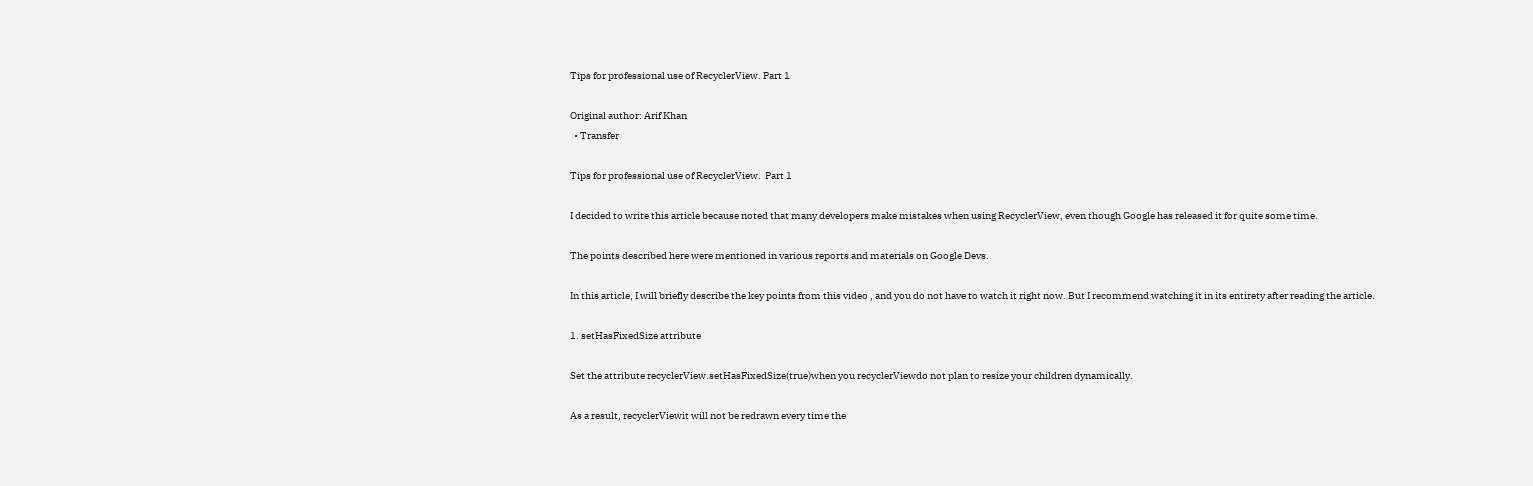Tips for professional use of RecyclerView. Part 1

Original author: Arif Khan
  • Transfer

Tips for professional use of RecyclerView.  Part 1

I decided to write this article because noted that many developers make mistakes when using RecyclerView, even though Google has released it for quite some time.

The points described here were mentioned in various reports and materials on Google Devs.

In this article, I will briefly describe the key points from this video , and you do not have to watch it right now. But I recommend watching it in its entirety after reading the article.

1. setHasFixedSize attribute

Set the attribute recyclerView.setHasFixedSize(true)when you recyclerViewdo not plan to resize your children dynamically.

As a result, recyclerViewit will not be redrawn every time the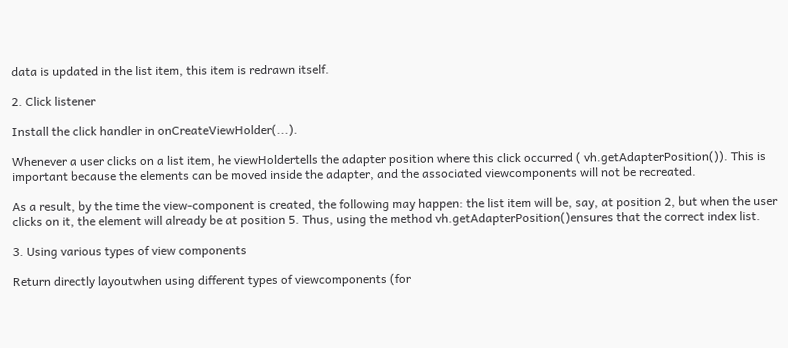data is updated in the list item, this item is redrawn itself.

2. Click listener

Install the click handler in onCreateViewHolder(...).

Whenever a user clicks on a list item, he viewHoldertells the adapter position where this click occurred ( vh.getAdapterPosition()). This is important because the elements can be moved inside the adapter, and the associated viewcomponents will not be recreated.

As a result, by the time the view-component is created, the following may happen: the list item will be, say, at position 2, but when the user clicks on it, the element will already be at position 5. Thus, using the method vh.getAdapterPosition()ensures that the correct index list.

3. Using various types of view components

Return directly layoutwhen using different types of viewcomponents (for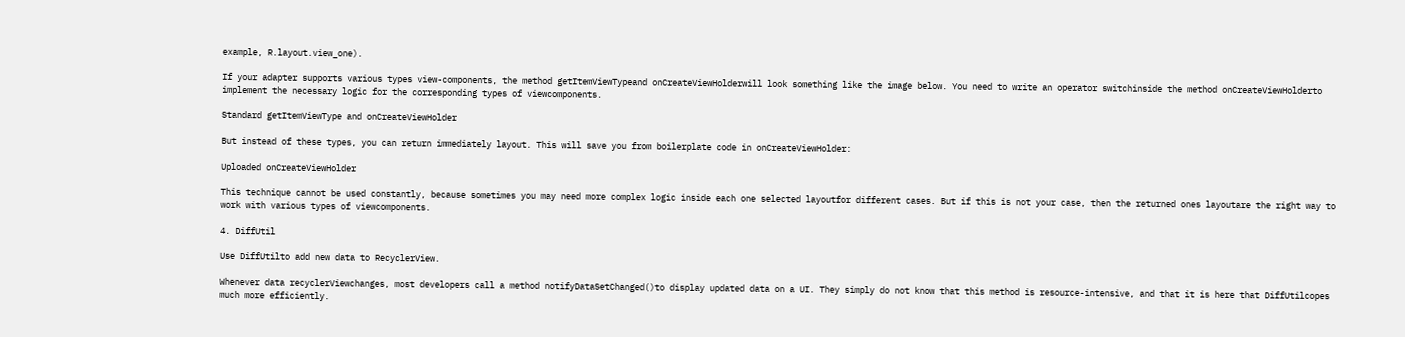example, R.layout.view_one).

If your adapter supports various types view-components, the method getItemViewTypeand onCreateViewHolderwill look something like the image below. You need to write an operator switchinside the method onCreateViewHolderto implement the necessary logic for the corresponding types of viewcomponents.

Standard getItemViewType and onCreateViewHolder

But instead of these types, you can return immediately layout. This will save you from boilerplate code in onCreateViewHolder:

Uploaded onCreateViewHolder

This technique cannot be used constantly, because sometimes you may need more complex logic inside each one selected layoutfor different cases. But if this is not your case, then the returned ones layoutare the right way to work with various types of viewcomponents.

4. DiffUtil

Use DiffUtilto add new data to RecyclerView.

Whenever data recyclerViewchanges, most developers call a method notifyDataSetChanged()to display updated data on a UI. They simply do not know that this method is resource-intensive, and that it is here that DiffUtilcopes much more efficiently.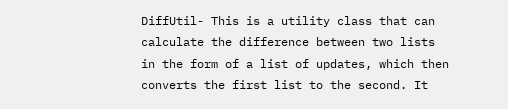DiffUtil- This is a utility class that can calculate the difference between two lists in the form of a list of updates, which then converts the first list to the second. It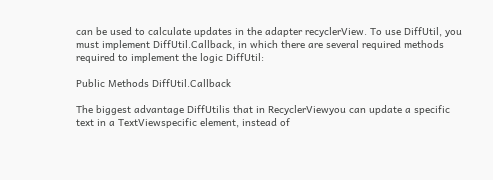can be used to calculate updates in the adapter recyclerView. To use DiffUtil, you must implement DiffUtil.Callback, in which there are several required methods required to implement the logic DiffUtil:

Public Methods DiffUtil.Callback

The biggest advantage DiffUtilis that in RecyclerViewyou can update a specific text in a TextViewspecific element, instead of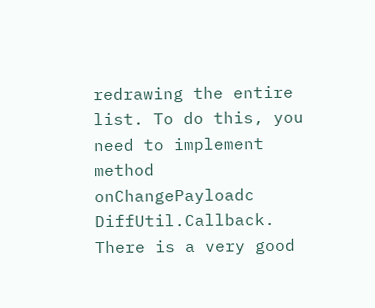redrawing the entire list. To do this, you need to implement method onChangePayloadc DiffUtil.Callback. There is a very good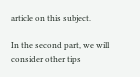article on this subject.

In the second part, we will consider other tips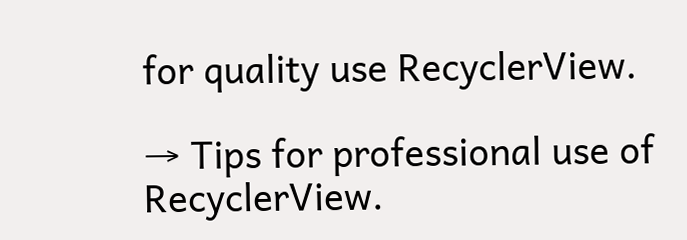for quality use RecyclerView.

→ Tips for professional use of RecyclerView.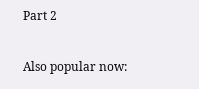Part 2

Also popular now: